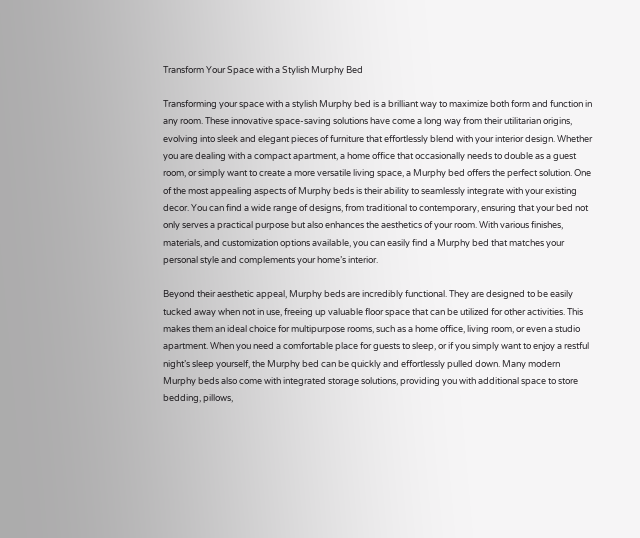Transform Your Space with a Stylish Murphy Bed

Transforming your space with a stylish Murphy bed is a brilliant way to maximize both form and function in any room. These innovative space-saving solutions have come a long way from their utilitarian origins, evolving into sleek and elegant pieces of furniture that effortlessly blend with your interior design. Whether you are dealing with a compact apartment, a home office that occasionally needs to double as a guest room, or simply want to create a more versatile living space, a Murphy bed offers the perfect solution. One of the most appealing aspects of Murphy beds is their ability to seamlessly integrate with your existing decor. You can find a wide range of designs, from traditional to contemporary, ensuring that your bed not only serves a practical purpose but also enhances the aesthetics of your room. With various finishes, materials, and customization options available, you can easily find a Murphy bed that matches your personal style and complements your home’s interior.

Beyond their aesthetic appeal, Murphy beds are incredibly functional. They are designed to be easily tucked away when not in use, freeing up valuable floor space that can be utilized for other activities. This makes them an ideal choice for multipurpose rooms, such as a home office, living room, or even a studio apartment. When you need a comfortable place for guests to sleep, or if you simply want to enjoy a restful night’s sleep yourself, the Murphy bed can be quickly and effortlessly pulled down. Many modern Murphy beds also come with integrated storage solutions, providing you with additional space to store bedding, pillows,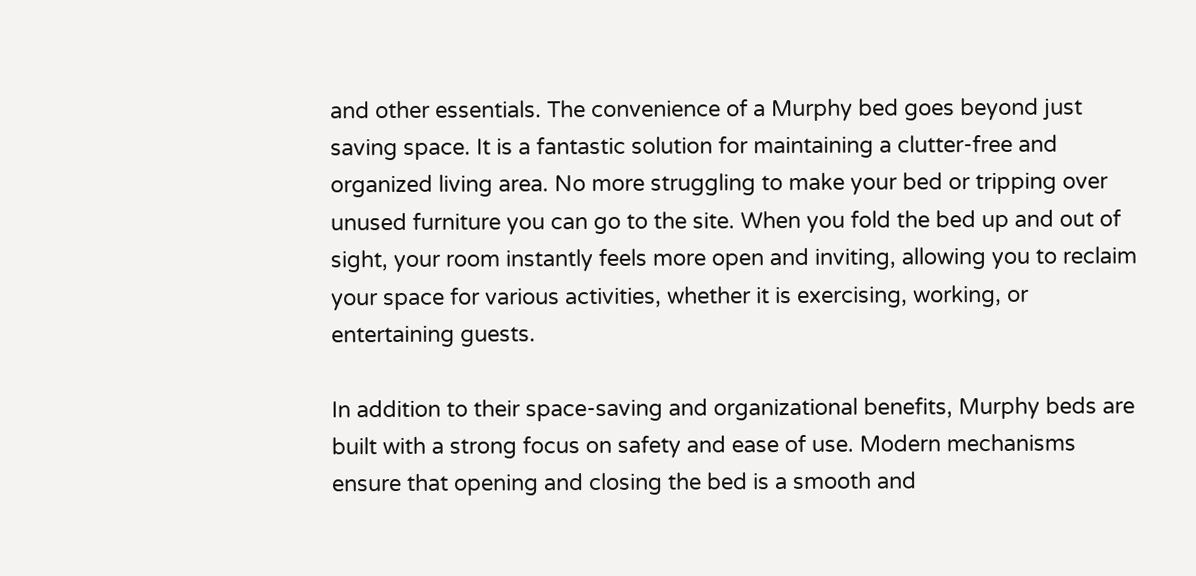and other essentials. The convenience of a Murphy bed goes beyond just saving space. It is a fantastic solution for maintaining a clutter-free and organized living area. No more struggling to make your bed or tripping over unused furniture you can go to the site. When you fold the bed up and out of sight, your room instantly feels more open and inviting, allowing you to reclaim your space for various activities, whether it is exercising, working, or entertaining guests.

In addition to their space-saving and organizational benefits, Murphy beds are built with a strong focus on safety and ease of use. Modern mechanisms ensure that opening and closing the bed is a smooth and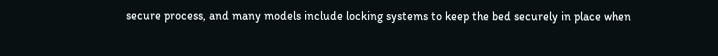secure process, and many models include locking systems to keep the bed securely in place when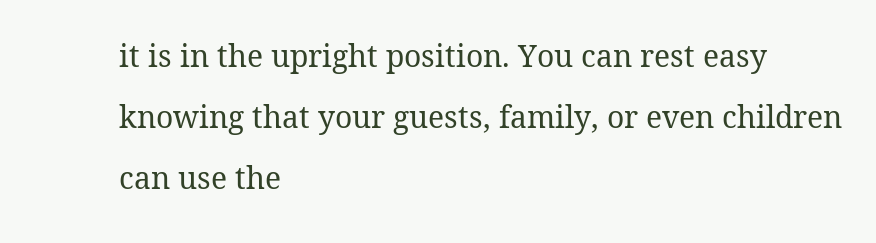it is in the upright position. You can rest easy knowing that your guests, family, or even children can use the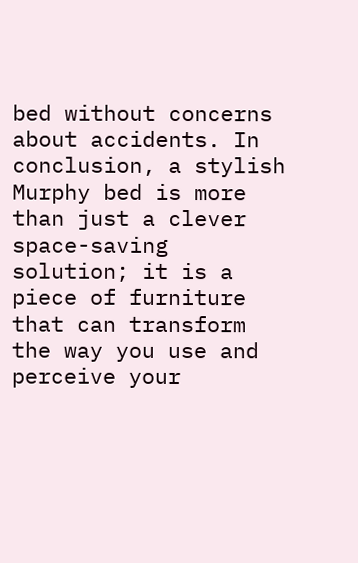bed without concerns about accidents. In conclusion, a stylish Murphy bed is more than just a clever space-saving solution; it is a piece of furniture that can transform the way you use and perceive your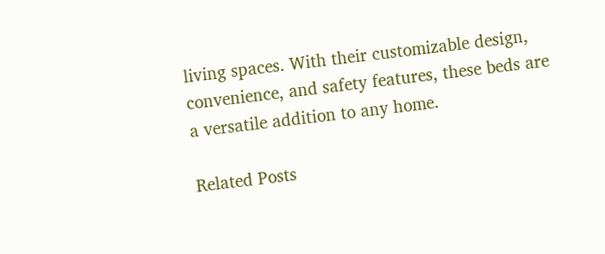living spaces. With their customizable design, convenience, and safety features, these beds are a versatile addition to any home.

Related Posts